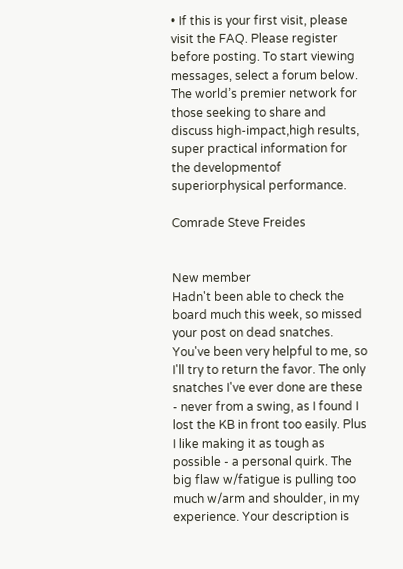• If this is your first visit, please visit the FAQ. Please register before posting. To start viewing messages, select a forum below.
The world’s premier network for those seeking to share and discuss high-impact,high results, super practical information for the developmentof superiorphysical performance.

Comrade Steve Freides


New member
Hadn't been able to check the board much this week, so missed your post on dead snatches. You've been very helpful to me, so I'll try to return the favor. The only snatches I've ever done are these - never from a swing, as I found I lost the KB in front too easily. Plus I like making it as tough as possible - a personal quirk. The big flaw w/fatigue is pulling too much w/arm and shoulder, in my experience. Your description is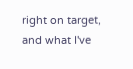right on target, and what I've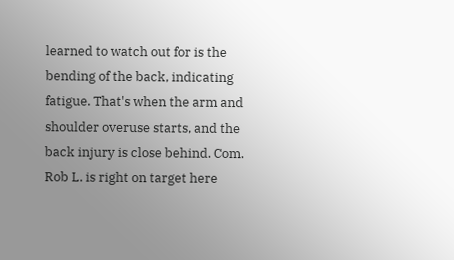learned to watch out for is the bending of the back, indicating fatigue. That's when the arm and shoulder overuse starts, and the back injury is close behind. Com. Rob L. is right on target here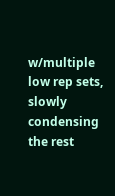w/multiple low rep sets, slowly condensing the rest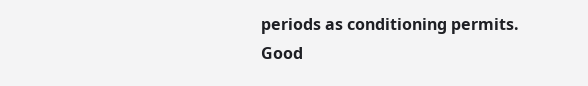periods as conditioning permits. Good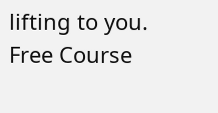lifting to you.
Free Course